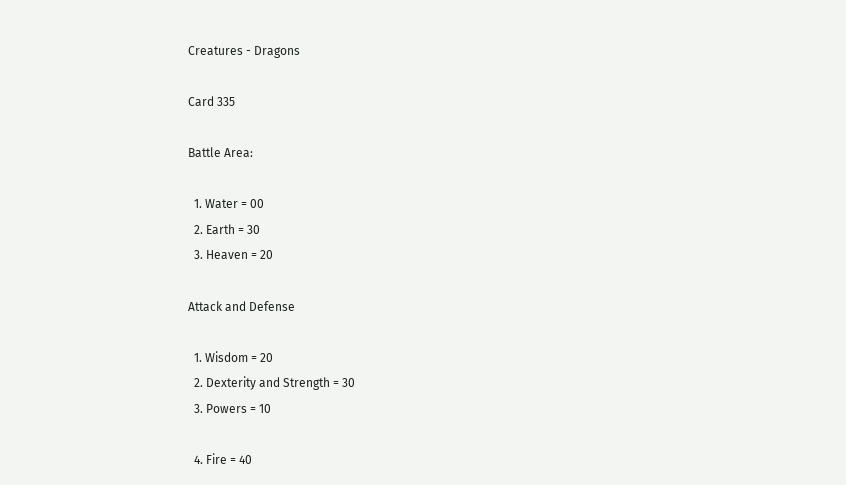Creatures - Dragons

Card 335

Battle Area:

  1. Water = 00
  2. Earth = 30
  3. Heaven = 20

Attack and Defense

  1. Wisdom = 20
  2. Dexterity and Strength = 30
  3. Powers = 10

  4. Fire = 40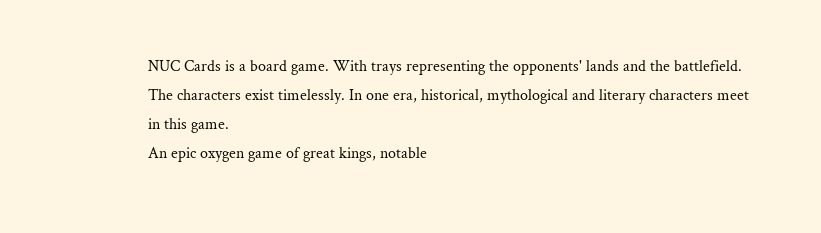NUC Cards is a board game. With trays representing the opponents' lands and the battlefield.
The characters exist timelessly. In one era, historical, mythological and literary characters meet in this game.
An epic oxygen game of great kings, notable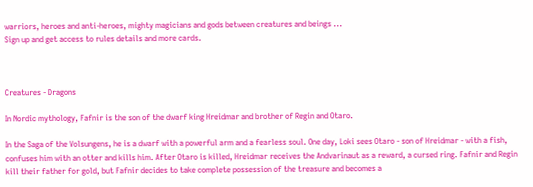warriors, heroes and anti-heroes, mighty magicians and gods between creatures and beings ...
Sign up and get access to rules details and more cards.



Creatures - Dragons

In Nordic mythology, Fafnir is the son of the dwarf king Hreidmar and brother of Regin and Otaro.

In the Saga of the Volsungens, he is a dwarf with a powerful arm and a fearless soul. One day, Loki sees Otaro - son of Hreidmar - with a fish, confuses him with an otter and kills him. After Otaro is killed, Hreidmar receives the Andvarinaut as a reward, a cursed ring. Fafnir and Regin kill their father for gold, but Fafnir decides to take complete possession of the treasure and becomes a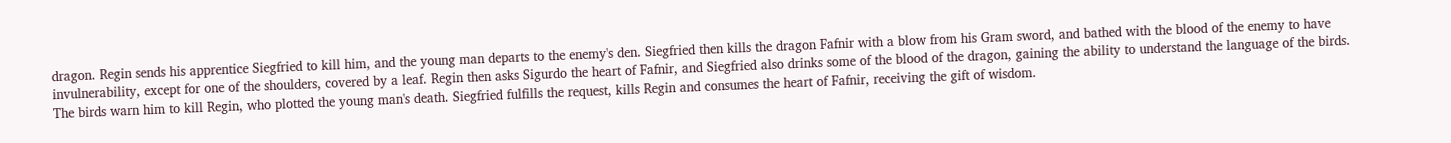dragon. Regin sends his apprentice Siegfried to kill him, and the young man departs to the enemy's den. Siegfried then kills the dragon Fafnir with a blow from his Gram sword, and bathed with the blood of the enemy to have invulnerability, except for one of the shoulders, covered by a leaf. Regin then asks Sigurdo the heart of Fafnir, and Siegfried also drinks some of the blood of the dragon, gaining the ability to understand the language of the birds. The birds warn him to kill Regin, who plotted the young man's death. Siegfried fulfills the request, kills Regin and consumes the heart of Fafnir, receiving the gift of wisdom.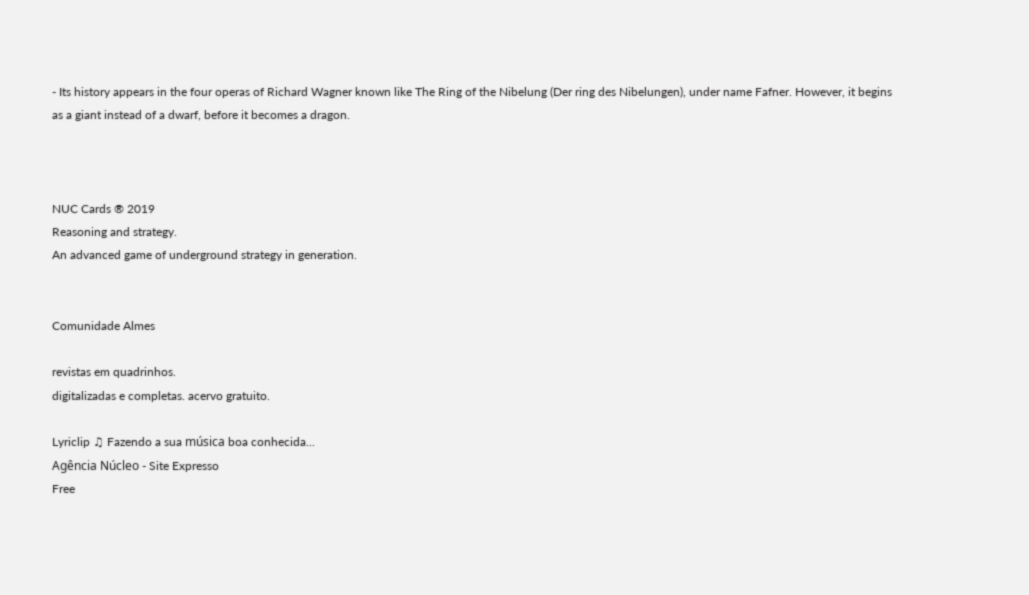- Its history appears in the four operas of Richard Wagner known like The Ring of the Nibelung (Der ring des Nibelungen), under name Fafner. However, it begins as a giant instead of a dwarf, before it becomes a dragon.



NUC Cards ® 2019
Reasoning and strategy.
An advanced game of underground strategy in generation.


Comunidade Almes

revistas em quadrinhos.
digitalizadas e completas. acervo gratuito.

Lyriclip ♫ Fazendo a sua música boa conhecida...
Agência Núcleo - Site Expresso
Free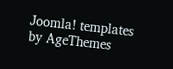Joomla! templates by AgeThemes